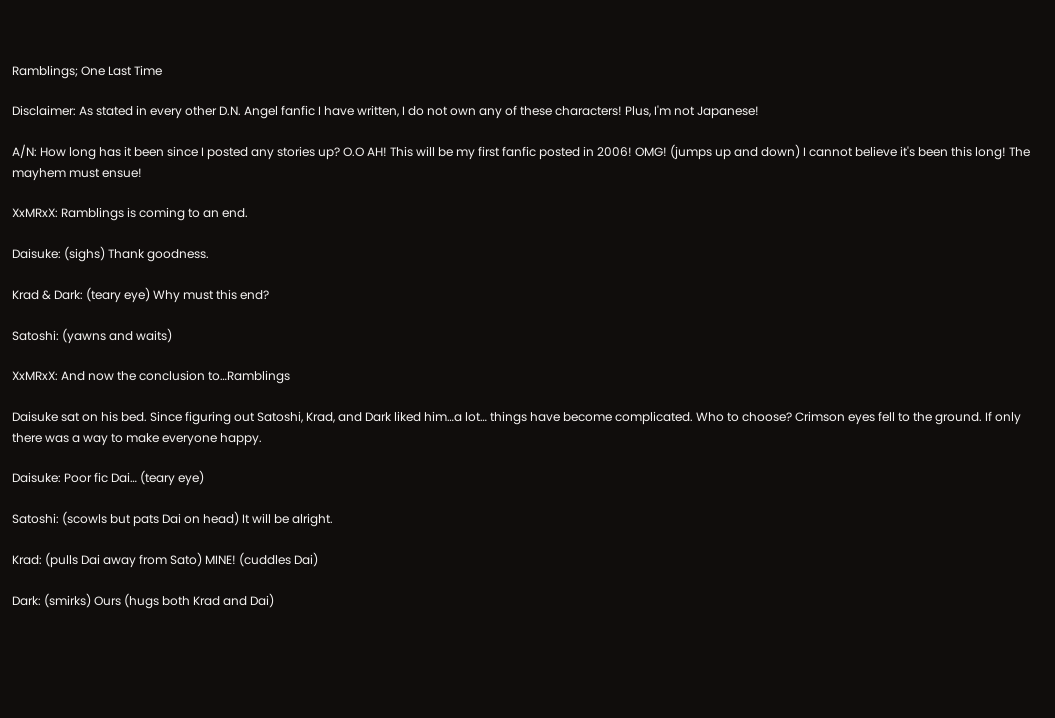Ramblings; One Last Time

Disclaimer: As stated in every other D.N. Angel fanfic I have written, I do not own any of these characters! Plus, I'm not Japanese!

A/N: How long has it been since I posted any stories up? O.O AH! This will be my first fanfic posted in 2006! OMG! (jumps up and down) I cannot believe it's been this long! The mayhem must ensue!

XxMRxX: Ramblings is coming to an end.

Daisuke: (sighs) Thank goodness.

Krad & Dark: (teary eye) Why must this end?

Satoshi: (yawns and waits)

XxMRxX: And now the conclusion to…Ramblings

Daisuke sat on his bed. Since figuring out Satoshi, Krad, and Dark liked him…a lot… things have become complicated. Who to choose? Crimson eyes fell to the ground. If only there was a way to make everyone happy.

Daisuke: Poor fic Dai… (teary eye)

Satoshi: (scowls but pats Dai on head) It will be alright.

Krad: (pulls Dai away from Sato) MINE! (cuddles Dai)

Dark: (smirks) Ours (hugs both Krad and Dai)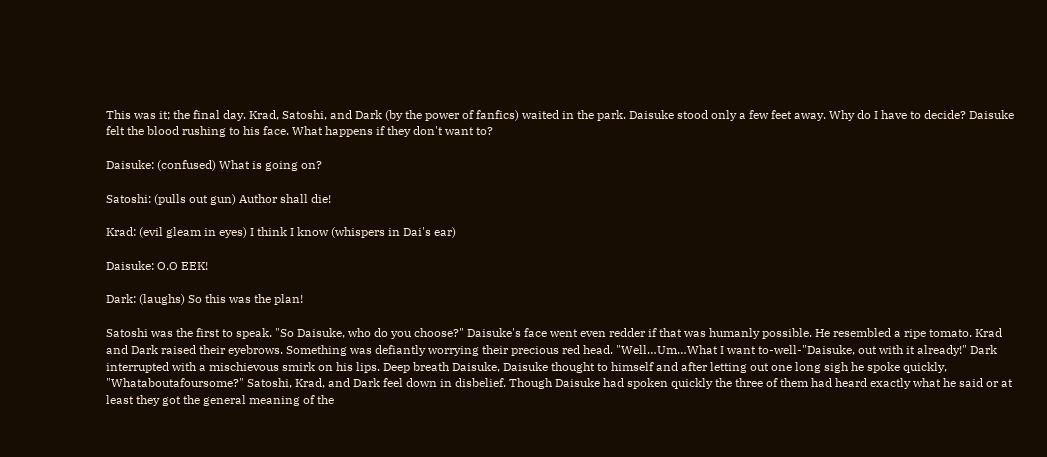This was it; the final day. Krad, Satoshi, and Dark (by the power of fanfics) waited in the park. Daisuke stood only a few feet away. Why do I have to decide? Daisuke felt the blood rushing to his face. What happens if they don't want to?

Daisuke: (confused) What is going on?

Satoshi: (pulls out gun) Author shall die!

Krad: (evil gleam in eyes) I think I know (whispers in Dai's ear)

Daisuke: O.O EEK!

Dark: (laughs) So this was the plan!

Satoshi was the first to speak. "So Daisuke, who do you choose?" Daisuke's face went even redder if that was humanly possible. He resembled a ripe tomato. Krad and Dark raised their eyebrows. Something was defiantly worrying their precious red head. "Well…Um…What I want to-well-"Daisuke, out with it already!" Dark interrupted with a mischievous smirk on his lips. Deep breath Daisuke, Daisuke thought to himself and after letting out one long sigh he spoke quickly, "Whataboutafoursome?" Satoshi, Krad, and Dark feel down in disbelief. Though Daisuke had spoken quickly the three of them had heard exactly what he said or at least they got the general meaning of the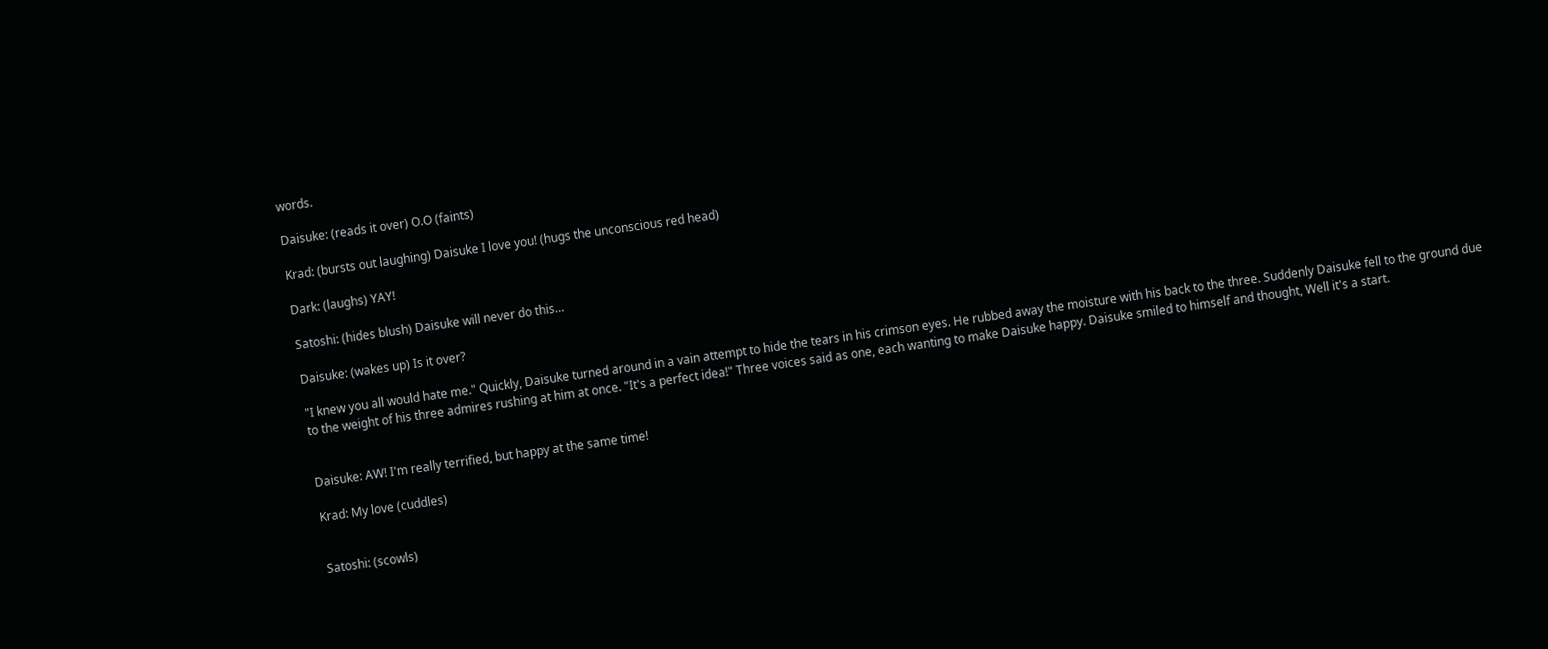words.

Daisuke: (reads it over) O.O (faints)

Krad: (bursts out laughing) Daisuke I love you! (hugs the unconscious red head)

Dark: (laughs) YAY!

Satoshi: (hides blush) Daisuke will never do this…

Daisuke: (wakes up) Is it over?

"I knew you all would hate me." Quickly, Daisuke turned around in a vain attempt to hide the tears in his crimson eyes. He rubbed away the moisture with his back to the three. Suddenly Daisuke fell to the ground due to the weight of his three admires rushing at him at once. "It's a perfect idea!" Three voices said as one, each wanting to make Daisuke happy. Daisuke smiled to himself and thought, Well it's a start.


Daisuke: AW! I'm really terrified, but happy at the same time!

Krad: My love (cuddles)


Satoshi: (scowls)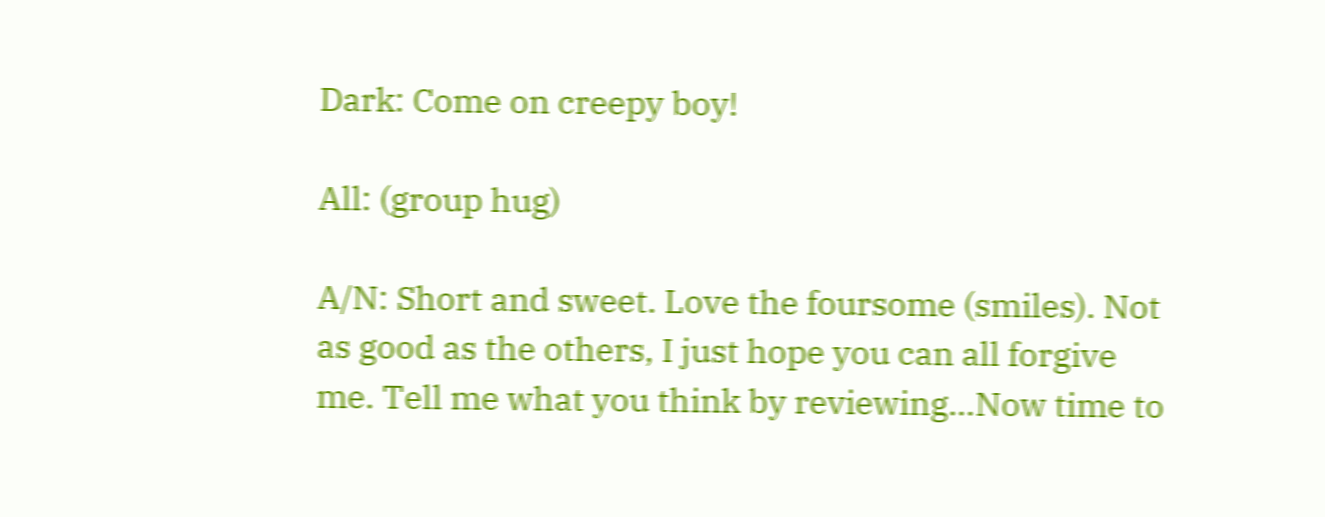Dark: Come on creepy boy!

All: (group hug)

A/N: Short and sweet. Love the foursome (smiles). Not as good as the others, I just hope you can all forgive me. Tell me what you think by reviewing…Now time to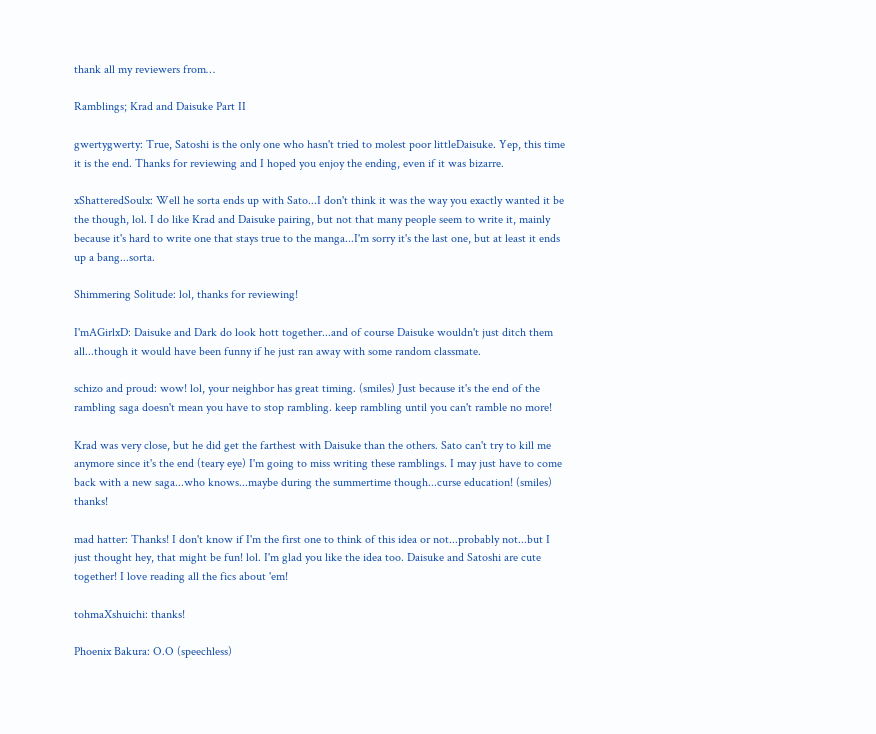thank all my reviewers from…

Ramblings; Krad and Daisuke Part II

gwertygwerty: True, Satoshi is the only one who hasn't tried to molest poor littleDaisuke. Yep, this time it is the end. Thanks for reviewing and I hoped you enjoy the ending, even if it was bizarre.

xShatteredSoulx: Well he sorta ends up with Sato...I don't think it was the way you exactly wanted it be the though, lol. I do like Krad and Daisuke pairing, but not that many people seem to write it, mainly because it's hard to write one that stays true to the manga...I'm sorry it's the last one, but at least it ends up a bang...sorta.

Shimmering Solitude: lol, thanks for reviewing!

I'mAGirlxD: Daisuke and Dark do look hott together...and of course Daisuke wouldn't just ditch them all...though it would have been funny if he just ran away with some random classmate.

schizo and proud: wow! lol, your neighbor has great timing. (smiles) Just because it's the end of the rambling saga doesn't mean you have to stop rambling. keep rambling until you can't ramble no more!

Krad was very close, but he did get the farthest with Daisuke than the others. Sato can't try to kill me anymore since it's the end (teary eye) I'm going to miss writing these ramblings. I may just have to come back with a new saga...who knows...maybe during the summertime though...curse education! (smiles) thanks!

mad hatter: Thanks! I don't know if I'm the first one to think of this idea or not...probably not...but I just thought hey, that might be fun! lol. I'm glad you like the idea too. Daisuke and Satoshi are cute together! I love reading all the fics about 'em!

tohmaXshuichi: thanks!

Phoenix Bakura: O.O (speechless)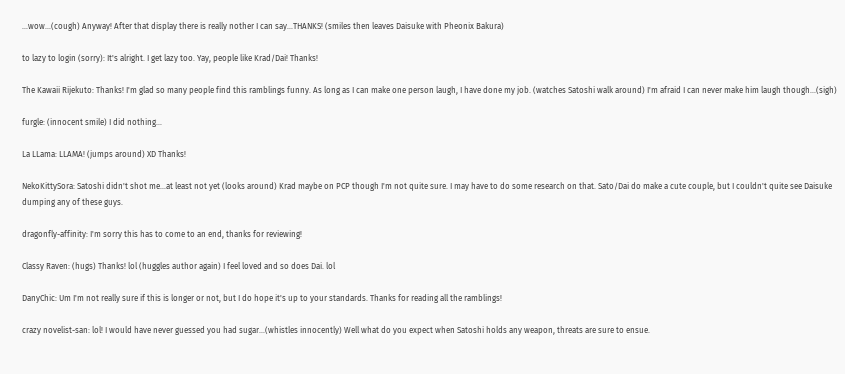...wow...(cough) Anyway! After that display there is really nother I can say...THANKS! (smiles then leaves Daisuke with Pheonix Bakura)

to lazy to login (sorry): It's alright. I get lazy too. Yay, people like Krad/Dai! Thanks!

The Kawaii Rijekuto: Thanks! I'm glad so many people find this ramblings funny. As long as I can make one person laugh, I have done my job. (watches Satoshi walk around) I'm afraid I can never make him laugh though...(sigh)

furgle: (innocent smile) I did nothing...

La LLama: LLAMA! (jumps around) XD Thanks!

NekoKittySora: Satoshi didn't shot me...at least not yet (looks around) Krad maybe on PCP though I'm not quite sure. I may have to do some research on that. Sato/Dai do make a cute couple, but I couldn't quite see Daisuke dumping any of these guys.

dragonfly-affinity: I'm sorry this has to come to an end, thanks for reviewing!

Classy Raven: (hugs) Thanks! lol (huggles author again) I feel loved and so does Dai. lol

DanyChic: Um I'm not really sure if this is longer or not, but I do hope it's up to your standards. Thanks for reading all the ramblings!

crazy novelist-san: lol! I would have never guessed you had sugar...(whistles innocently) Well what do you expect when Satoshi holds any weapon, threats are sure to ensue.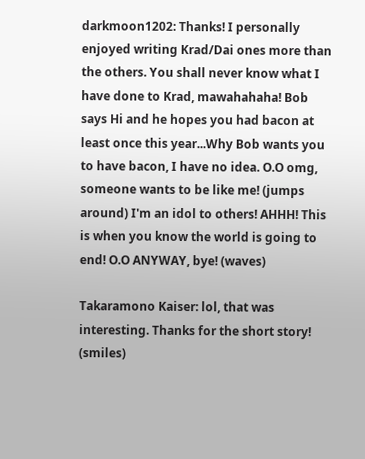darkmoon1202: Thanks! I personally enjoyed writing Krad/Dai ones more than the others. You shall never know what I have done to Krad, mawahahaha! Bob says Hi and he hopes you had bacon at least once this year...Why Bob wants you to have bacon, I have no idea. O.O omg, someone wants to be like me! (jumps around) I'm an idol to others! AHHH! This is when you know the world is going to end! O.O ANYWAY, bye! (waves)

Takaramono Kaiser: lol, that was interesting. Thanks for the short story! (smiles)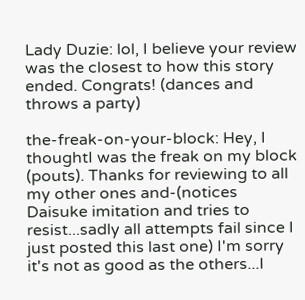Lady Duzie: lol, I believe your review was the closest to how this story ended. Congrats! (dances and throws a party)

the-freak-on-your-block: Hey, I thoughtI was the freak on my block (pouts). Thanks for reviewing to all my other ones and-(notices Daisuke imitation and tries to resist...sadly all attempts fail since I just posted this last one) I'm sorry it's not as good as the others...I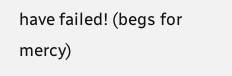have failed! (begs for mercy)